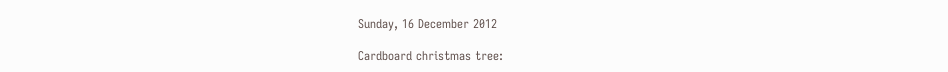Sunday, 16 December 2012

Cardboard christmas tree: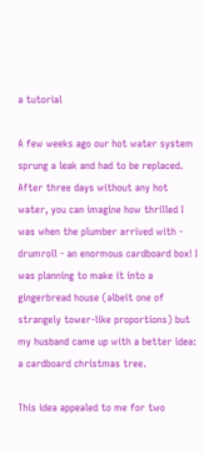a tutorial

A few weeks ago our hot water system sprung a leak and had to be replaced. After three days without any hot water, you can imagine how thrilled I was when the plumber arrived with - drumroll - an enormous cardboard box! I was planning to make it into a gingerbread house (albeit one of strangely tower-like proportions) but my husband came up with a better idea: a cardboard christmas tree.

This idea appealed to me for two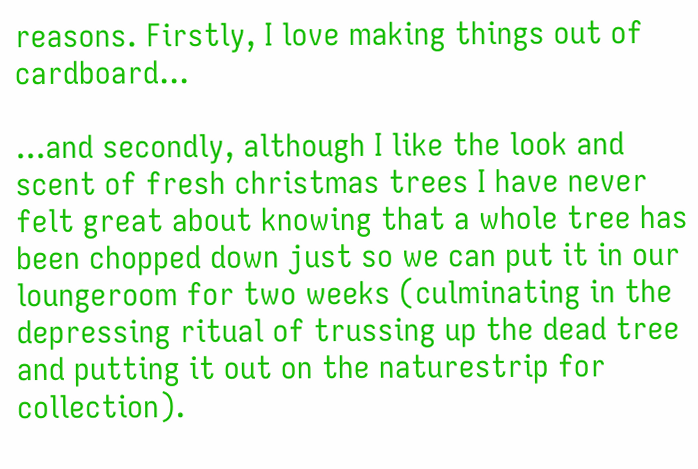reasons. Firstly, I love making things out of cardboard...

...and secondly, although I like the look and scent of fresh christmas trees I have never felt great about knowing that a whole tree has been chopped down just so we can put it in our loungeroom for two weeks (culminating in the depressing ritual of trussing up the dead tree and putting it out on the naturestrip for collection).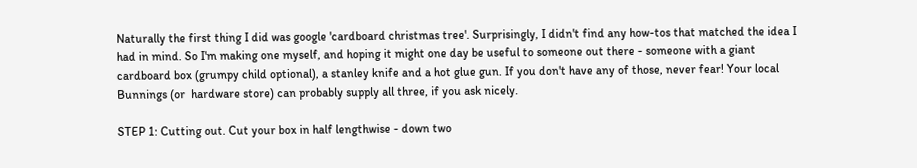Naturally the first thing I did was google 'cardboard christmas tree'. Surprisingly, I didn't find any how-tos that matched the idea I had in mind. So I'm making one myself, and hoping it might one day be useful to someone out there - someone with a giant cardboard box (grumpy child optional), a stanley knife and a hot glue gun. If you don't have any of those, never fear! Your local Bunnings (or  hardware store) can probably supply all three, if you ask nicely.

STEP 1: Cutting out. Cut your box in half lengthwise - down two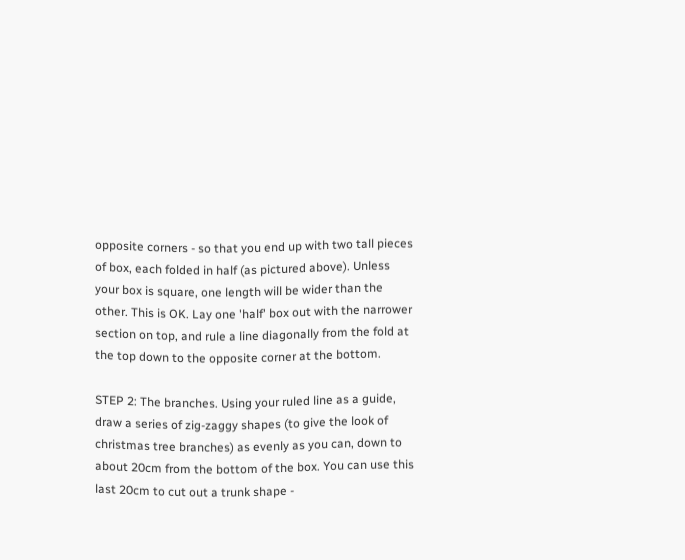opposite corners - so that you end up with two tall pieces of box, each folded in half (as pictured above). Unless your box is square, one length will be wider than the other. This is OK. Lay one 'half' box out with the narrower section on top, and rule a line diagonally from the fold at the top down to the opposite corner at the bottom.

STEP 2: The branches. Using your ruled line as a guide, draw a series of zig-zaggy shapes (to give the look of christmas tree branches) as evenly as you can, down to about 20cm from the bottom of the box. You can use this last 20cm to cut out a trunk shape -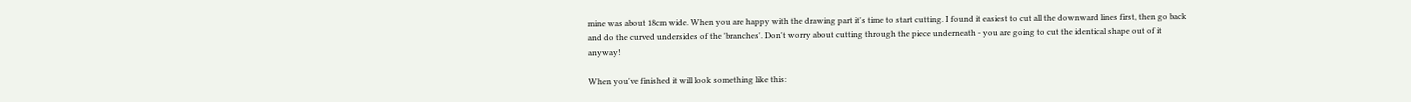mine was about 18cm wide. When you are happy with the drawing part it's time to start cutting. I found it easiest to cut all the downward lines first, then go back and do the curved undersides of the 'branches'. Don't worry about cutting through the piece underneath - you are going to cut the identical shape out of it anyway!

When you've finished it will look something like this: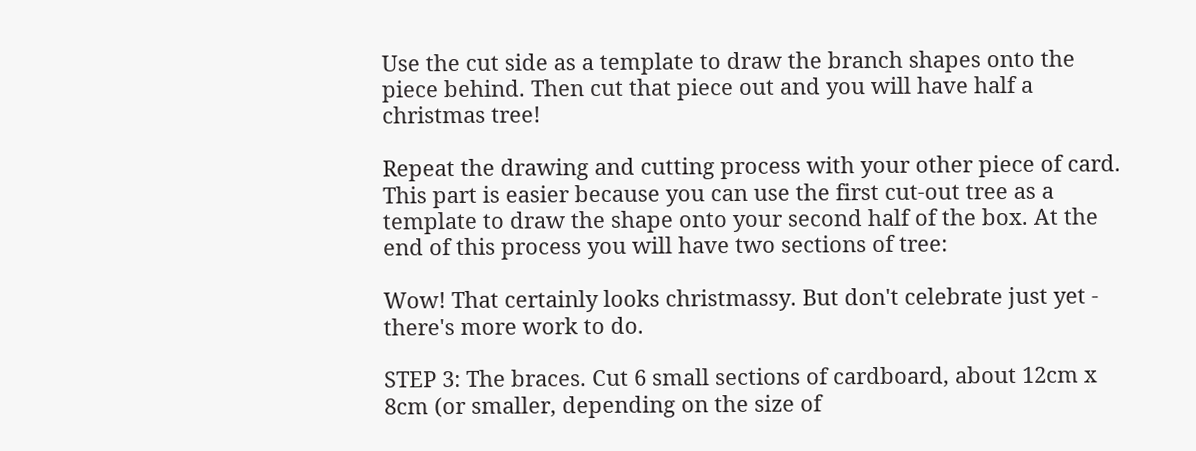Use the cut side as a template to draw the branch shapes onto the piece behind. Then cut that piece out and you will have half a christmas tree!

Repeat the drawing and cutting process with your other piece of card. This part is easier because you can use the first cut-out tree as a template to draw the shape onto your second half of the box. At the end of this process you will have two sections of tree:

Wow! That certainly looks christmassy. But don't celebrate just yet - there's more work to do.

STEP 3: The braces. Cut 6 small sections of cardboard, about 12cm x 8cm (or smaller, depending on the size of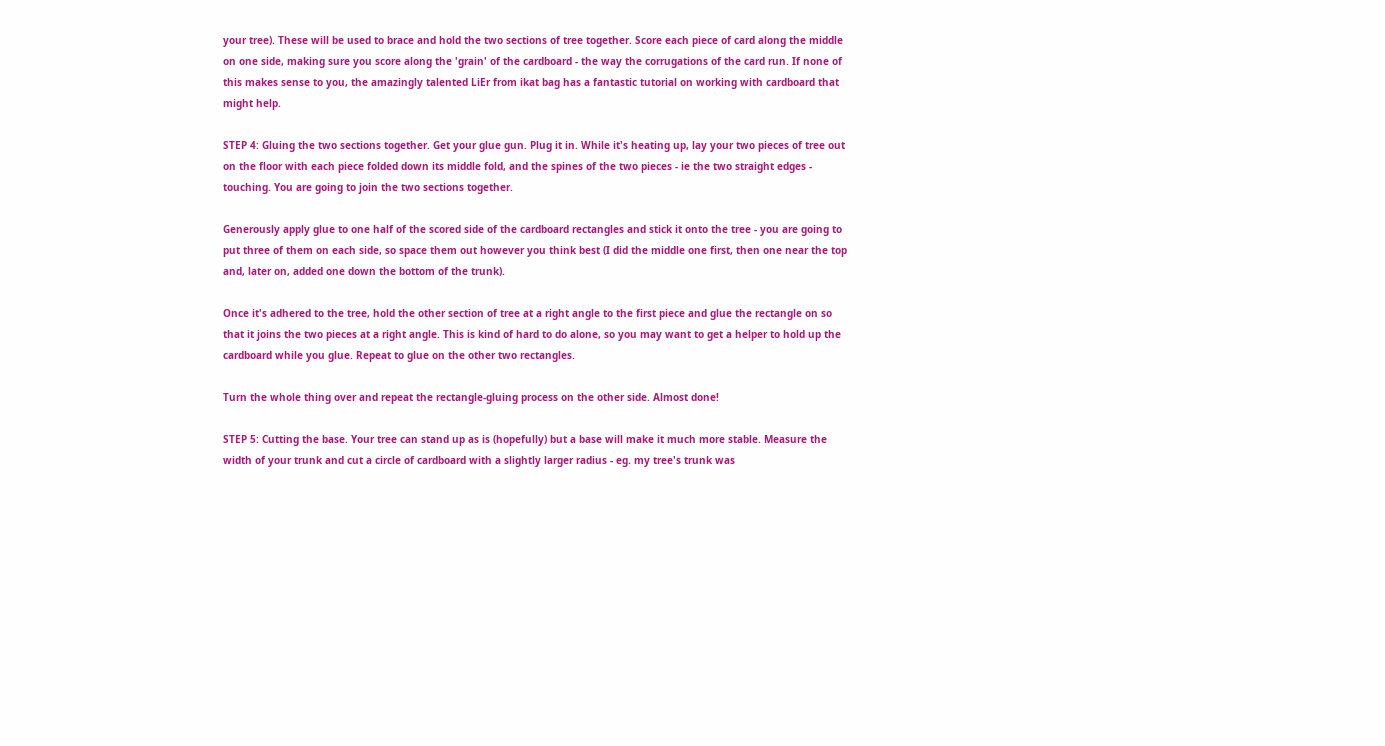your tree). These will be used to brace and hold the two sections of tree together. Score each piece of card along the middle on one side, making sure you score along the 'grain' of the cardboard - the way the corrugations of the card run. If none of this makes sense to you, the amazingly talented LiEr from ikat bag has a fantastic tutorial on working with cardboard that might help.

STEP 4: Gluing the two sections together. Get your glue gun. Plug it in. While it's heating up, lay your two pieces of tree out on the floor with each piece folded down its middle fold, and the spines of the two pieces - ie the two straight edges - touching. You are going to join the two sections together.

Generously apply glue to one half of the scored side of the cardboard rectangles and stick it onto the tree - you are going to put three of them on each side, so space them out however you think best (I did the middle one first, then one near the top and, later on, added one down the bottom of the trunk).

Once it's adhered to the tree, hold the other section of tree at a right angle to the first piece and glue the rectangle on so that it joins the two pieces at a right angle. This is kind of hard to do alone, so you may want to get a helper to hold up the cardboard while you glue. Repeat to glue on the other two rectangles.

Turn the whole thing over and repeat the rectangle-gluing process on the other side. Almost done!

STEP 5: Cutting the base. Your tree can stand up as is (hopefully) but a base will make it much more stable. Measure the width of your trunk and cut a circle of cardboard with a slightly larger radius - eg. my tree's trunk was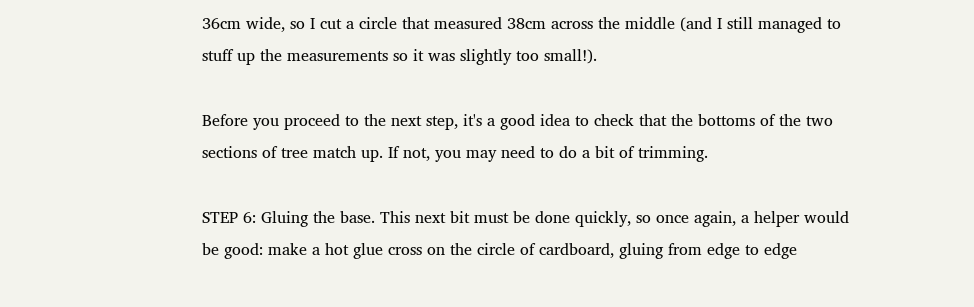36cm wide, so I cut a circle that measured 38cm across the middle (and I still managed to stuff up the measurements so it was slightly too small!).

Before you proceed to the next step, it's a good idea to check that the bottoms of the two sections of tree match up. If not, you may need to do a bit of trimming.

STEP 6: Gluing the base. This next bit must be done quickly, so once again, a helper would be good: make a hot glue cross on the circle of cardboard, gluing from edge to edge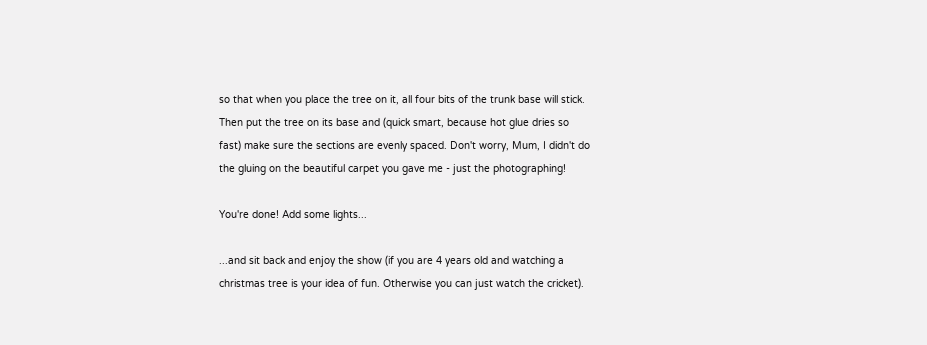so that when you place the tree on it, all four bits of the trunk base will stick. Then put the tree on its base and (quick smart, because hot glue dries so fast) make sure the sections are evenly spaced. Don't worry, Mum, I didn't do the gluing on the beautiful carpet you gave me - just the photographing!

You're done! Add some lights...

...and sit back and enjoy the show (if you are 4 years old and watching a christmas tree is your idea of fun. Otherwise you can just watch the cricket).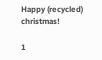Happy (recycled) christmas!

1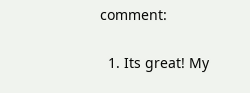comment:

  1. Its great! My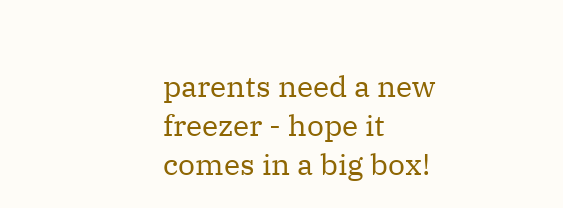parents need a new freezer - hope it comes in a big box!